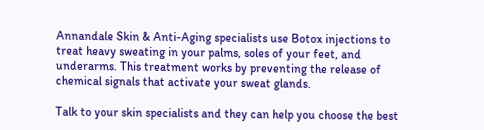Annandale Skin & Anti-Aging specialists use Botox injections to treat heavy sweating in your palms, soles of your feet, and underarms. This treatment works by preventing the release of chemical signals that activate your sweat glands.

Talk to your skin specialists and they can help you choose the best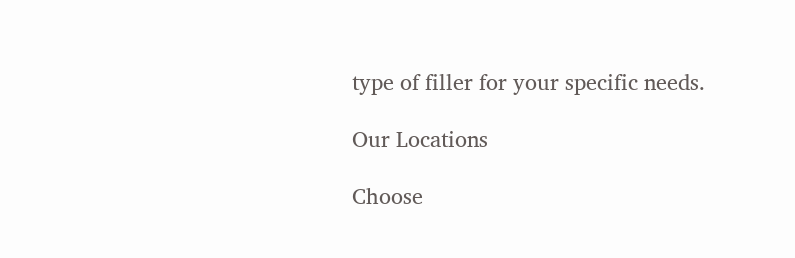type of filler for your specific needs.

Our Locations

Choose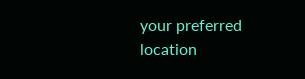your preferred location